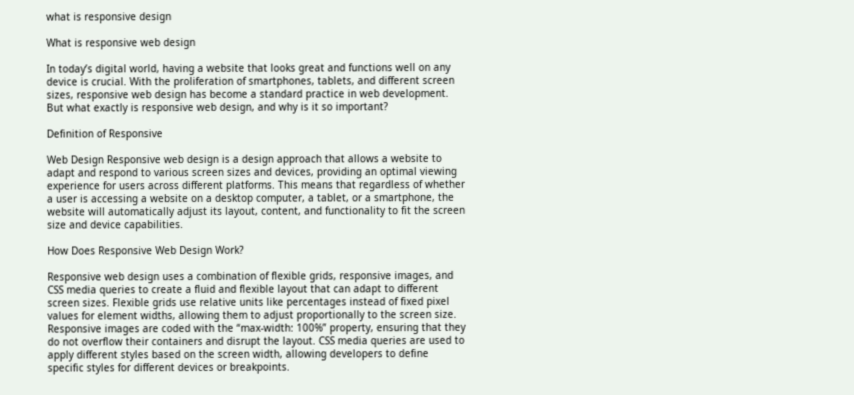what is responsive design

What is responsive web design

In today’s digital world, having a website that looks great and functions well on any device is crucial. With the proliferation of smartphones, tablets, and different screen sizes, responsive web design has become a standard practice in web development. But what exactly is responsive web design, and why is it so important?

Definition of Responsive

Web Design Responsive web design is a design approach that allows a website to adapt and respond to various screen sizes and devices, providing an optimal viewing experience for users across different platforms. This means that regardless of whether a user is accessing a website on a desktop computer, a tablet, or a smartphone, the website will automatically adjust its layout, content, and functionality to fit the screen size and device capabilities.

How Does Responsive Web Design Work?

Responsive web design uses a combination of flexible grids, responsive images, and CSS media queries to create a fluid and flexible layout that can adapt to different screen sizes. Flexible grids use relative units like percentages instead of fixed pixel values for element widths, allowing them to adjust proportionally to the screen size. Responsive images are coded with the “max-width: 100%” property, ensuring that they do not overflow their containers and disrupt the layout. CSS media queries are used to apply different styles based on the screen width, allowing developers to define specific styles for different devices or breakpoints.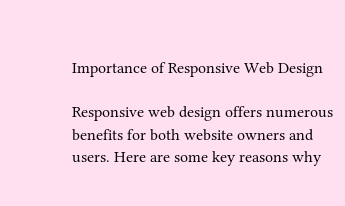Importance of Responsive Web Design

Responsive web design offers numerous benefits for both website owners and users. Here are some key reasons why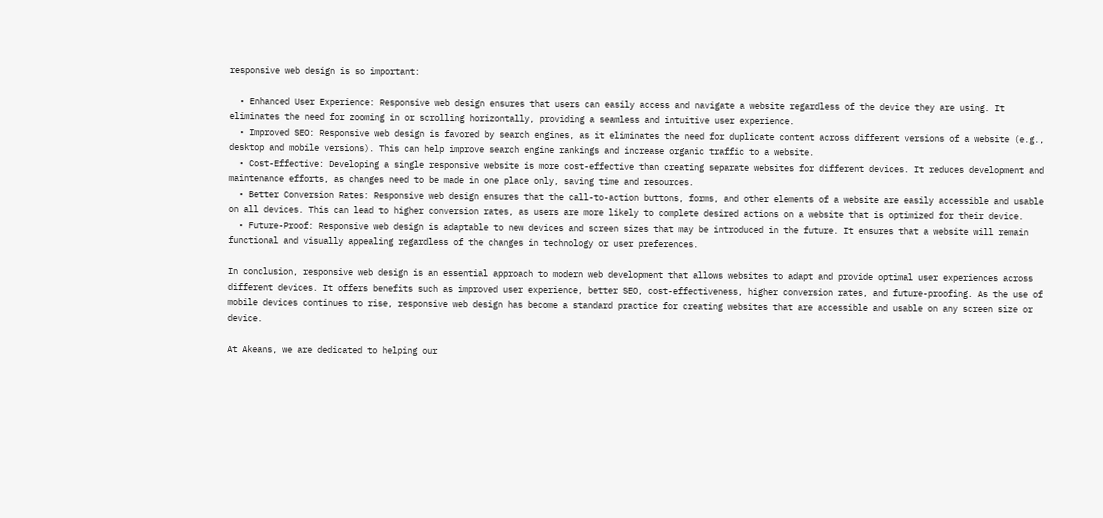responsive web design is so important:

  • Enhanced User Experience: Responsive web design ensures that users can easily access and navigate a website regardless of the device they are using. It eliminates the need for zooming in or scrolling horizontally, providing a seamless and intuitive user experience.
  • Improved SEO: Responsive web design is favored by search engines, as it eliminates the need for duplicate content across different versions of a website (e.g., desktop and mobile versions). This can help improve search engine rankings and increase organic traffic to a website.
  • Cost-Effective: Developing a single responsive website is more cost-effective than creating separate websites for different devices. It reduces development and maintenance efforts, as changes need to be made in one place only, saving time and resources.
  • Better Conversion Rates: Responsive web design ensures that the call-to-action buttons, forms, and other elements of a website are easily accessible and usable on all devices. This can lead to higher conversion rates, as users are more likely to complete desired actions on a website that is optimized for their device.
  • Future-Proof: Responsive web design is adaptable to new devices and screen sizes that may be introduced in the future. It ensures that a website will remain functional and visually appealing regardless of the changes in technology or user preferences.

In conclusion, responsive web design is an essential approach to modern web development that allows websites to adapt and provide optimal user experiences across different devices. It offers benefits such as improved user experience, better SEO, cost-effectiveness, higher conversion rates, and future-proofing. As the use of mobile devices continues to rise, responsive web design has become a standard practice for creating websites that are accessible and usable on any screen size or device.

At Akeans, we are dedicated to helping our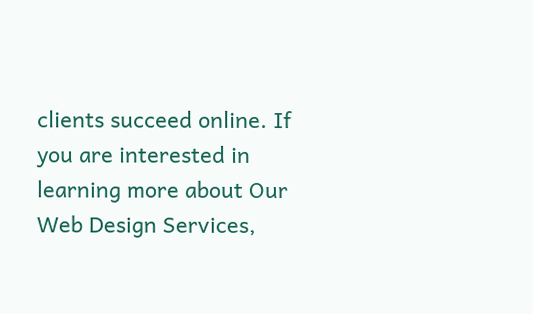clients succeed online. If you are interested in learning more about Our Web Design Services,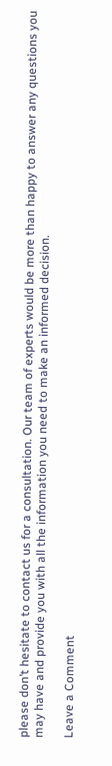please don’t hesitate to contact us for a consultation. Our team of experts would be more than happy to answer any questions you may have and provide you with all the information you need to make an informed decision.

Leave a Comment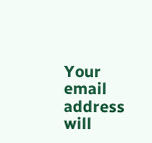Your email address will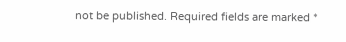not be published. Required fields are marked *